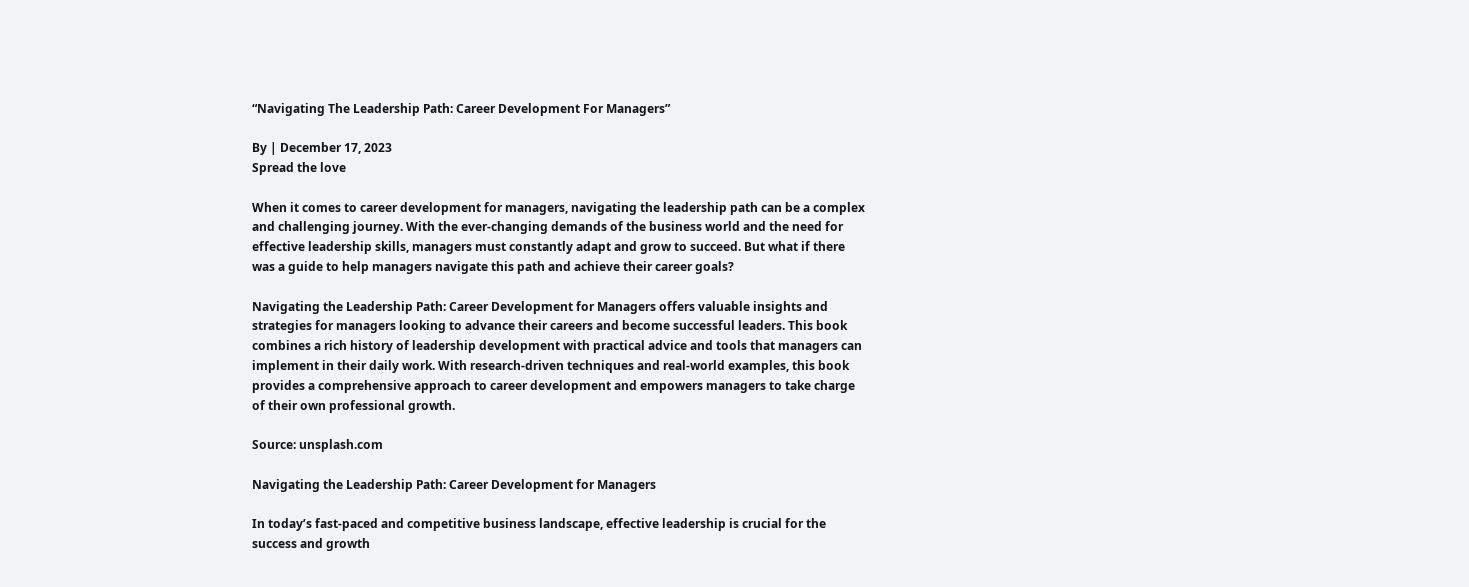“Navigating The Leadership Path: Career Development For Managers”

By | December 17, 2023
Spread the love

When it comes to career development for managers, navigating the leadership path can be a complex and challenging journey. With the ever-changing demands of the business world and the need for effective leadership skills, managers must constantly adapt and grow to succeed. But what if there was a guide to help managers navigate this path and achieve their career goals?

Navigating the Leadership Path: Career Development for Managers offers valuable insights and strategies for managers looking to advance their careers and become successful leaders. This book combines a rich history of leadership development with practical advice and tools that managers can implement in their daily work. With research-driven techniques and real-world examples, this book provides a comprehensive approach to career development and empowers managers to take charge of their own professional growth.

Source: unsplash.com

Navigating the Leadership Path: Career Development for Managers

In today’s fast-paced and competitive business landscape, effective leadership is crucial for the success and growth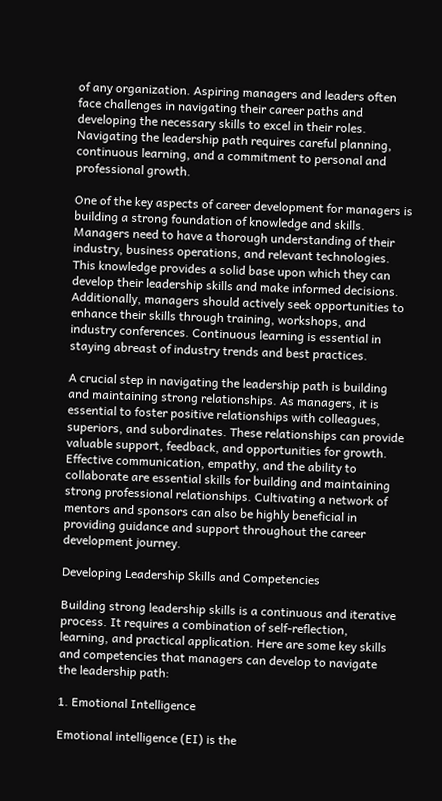of any organization. Aspiring managers and leaders often face challenges in navigating their career paths and developing the necessary skills to excel in their roles. Navigating the leadership path requires careful planning, continuous learning, and a commitment to personal and professional growth.

One of the key aspects of career development for managers is building a strong foundation of knowledge and skills. Managers need to have a thorough understanding of their industry, business operations, and relevant technologies. This knowledge provides a solid base upon which they can develop their leadership skills and make informed decisions. Additionally, managers should actively seek opportunities to enhance their skills through training, workshops, and industry conferences. Continuous learning is essential in staying abreast of industry trends and best practices.

A crucial step in navigating the leadership path is building and maintaining strong relationships. As managers, it is essential to foster positive relationships with colleagues, superiors, and subordinates. These relationships can provide valuable support, feedback, and opportunities for growth. Effective communication, empathy, and the ability to collaborate are essential skills for building and maintaining strong professional relationships. Cultivating a network of mentors and sponsors can also be highly beneficial in providing guidance and support throughout the career development journey.

Developing Leadership Skills and Competencies

Building strong leadership skills is a continuous and iterative process. It requires a combination of self-reflection, learning, and practical application. Here are some key skills and competencies that managers can develop to navigate the leadership path:

1. Emotional Intelligence

Emotional intelligence (EI) is the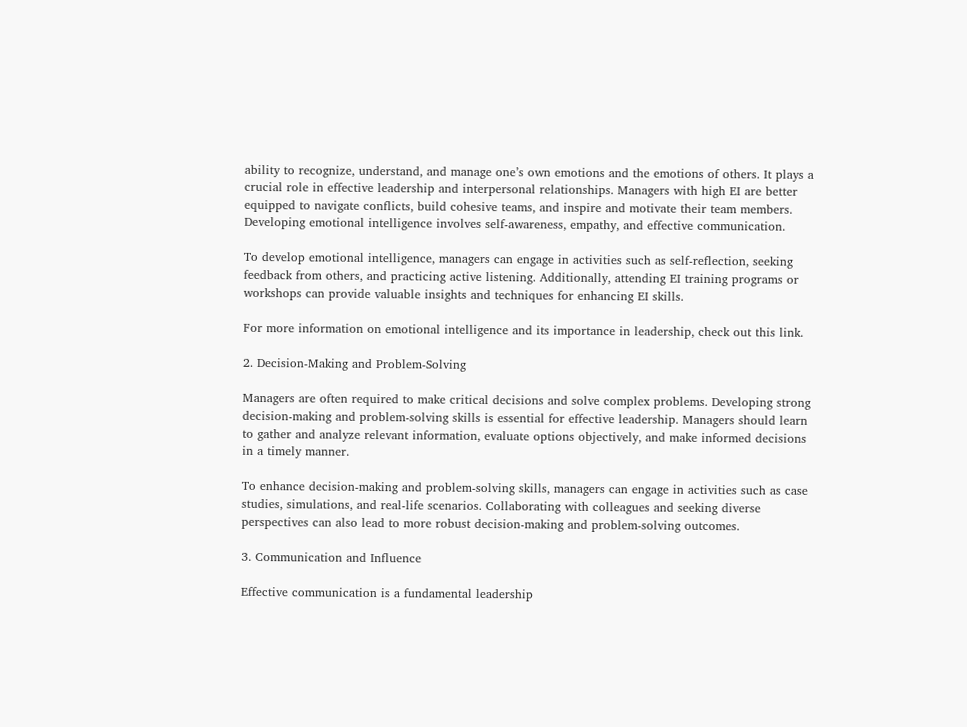ability to recognize, understand, and manage one’s own emotions and the emotions of others. It plays a crucial role in effective leadership and interpersonal relationships. Managers with high EI are better equipped to navigate conflicts, build cohesive teams, and inspire and motivate their team members. Developing emotional intelligence involves self-awareness, empathy, and effective communication.

To develop emotional intelligence, managers can engage in activities such as self-reflection, seeking feedback from others, and practicing active listening. Additionally, attending EI training programs or workshops can provide valuable insights and techniques for enhancing EI skills.

For more information on emotional intelligence and its importance in leadership, check out this link.

2. Decision-Making and Problem-Solving

Managers are often required to make critical decisions and solve complex problems. Developing strong decision-making and problem-solving skills is essential for effective leadership. Managers should learn to gather and analyze relevant information, evaluate options objectively, and make informed decisions in a timely manner.

To enhance decision-making and problem-solving skills, managers can engage in activities such as case studies, simulations, and real-life scenarios. Collaborating with colleagues and seeking diverse perspectives can also lead to more robust decision-making and problem-solving outcomes.

3. Communication and Influence

Effective communication is a fundamental leadership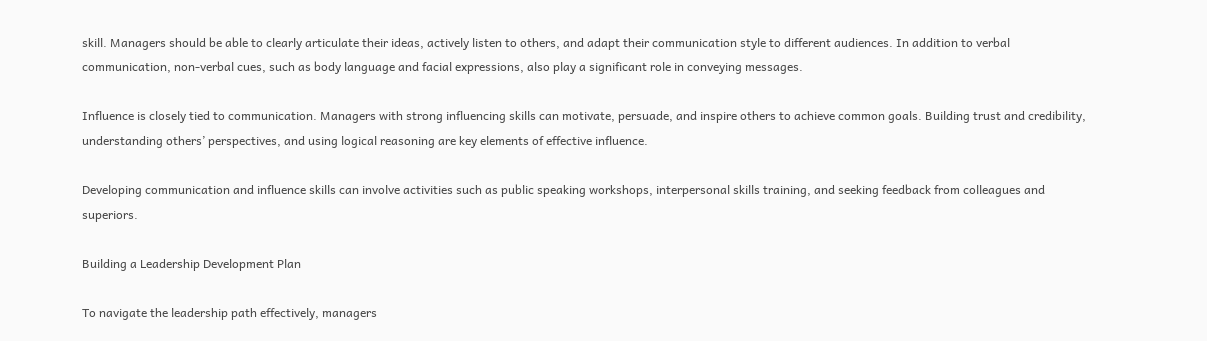skill. Managers should be able to clearly articulate their ideas, actively listen to others, and adapt their communication style to different audiences. In addition to verbal communication, non-verbal cues, such as body language and facial expressions, also play a significant role in conveying messages.

Influence is closely tied to communication. Managers with strong influencing skills can motivate, persuade, and inspire others to achieve common goals. Building trust and credibility, understanding others’ perspectives, and using logical reasoning are key elements of effective influence.

Developing communication and influence skills can involve activities such as public speaking workshops, interpersonal skills training, and seeking feedback from colleagues and superiors.

Building a Leadership Development Plan

To navigate the leadership path effectively, managers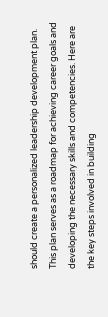should create a personalized leadership development plan. This plan serves as a roadmap for achieving career goals and developing the necessary skills and competencies. Here are the key steps involved in building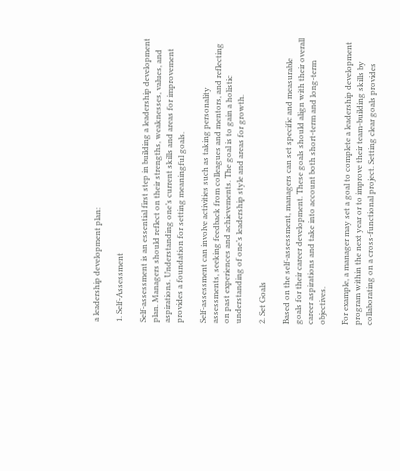a leadership development plan:

1. Self-Assessment

Self-assessment is an essential first step in building a leadership development plan. Managers should reflect on their strengths, weaknesses, values, and aspirations. Understanding one’s current skills and areas for improvement provides a foundation for setting meaningful goals.

Self-assessment can involve activities such as taking personality assessments, seeking feedback from colleagues and mentors, and reflecting on past experiences and achievements. The goal is to gain a holistic understanding of one’s leadership style and areas for growth.

2. Set Goals

Based on the self-assessment, managers can set specific and measurable goals for their career development. These goals should align with their overall career aspirations and take into account both short-term and long-term objectives.

For example, a manager may set a goal to complete a leadership development program within the next year or to improve their team-building skills by collaborating on a cross-functional project. Setting clear goals provides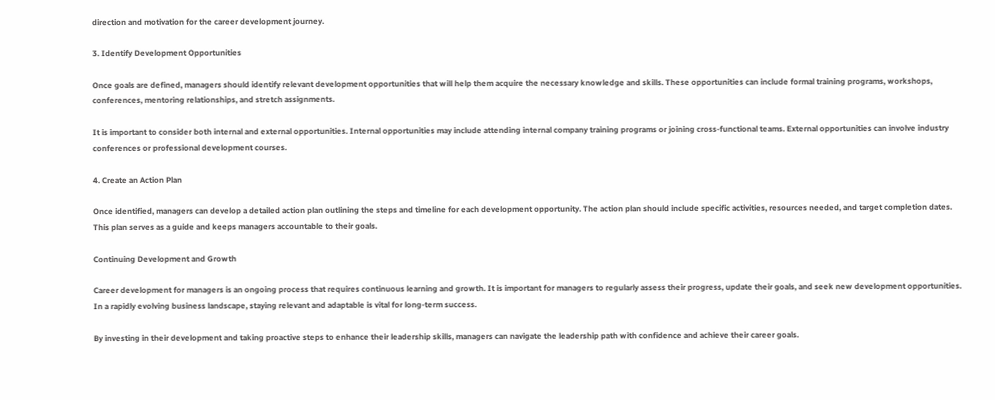direction and motivation for the career development journey.

3. Identify Development Opportunities

Once goals are defined, managers should identify relevant development opportunities that will help them acquire the necessary knowledge and skills. These opportunities can include formal training programs, workshops, conferences, mentoring relationships, and stretch assignments.

It is important to consider both internal and external opportunities. Internal opportunities may include attending internal company training programs or joining cross-functional teams. External opportunities can involve industry conferences or professional development courses.

4. Create an Action Plan

Once identified, managers can develop a detailed action plan outlining the steps and timeline for each development opportunity. The action plan should include specific activities, resources needed, and target completion dates. This plan serves as a guide and keeps managers accountable to their goals.

Continuing Development and Growth

Career development for managers is an ongoing process that requires continuous learning and growth. It is important for managers to regularly assess their progress, update their goals, and seek new development opportunities. In a rapidly evolving business landscape, staying relevant and adaptable is vital for long-term success.

By investing in their development and taking proactive steps to enhance their leadership skills, managers can navigate the leadership path with confidence and achieve their career goals.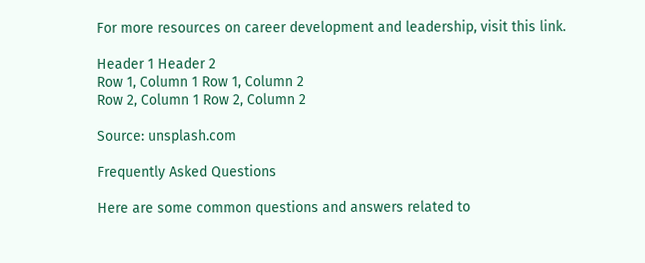For more resources on career development and leadership, visit this link.

Header 1 Header 2
Row 1, Column 1 Row 1, Column 2
Row 2, Column 1 Row 2, Column 2

Source: unsplash.com

Frequently Asked Questions

Here are some common questions and answers related to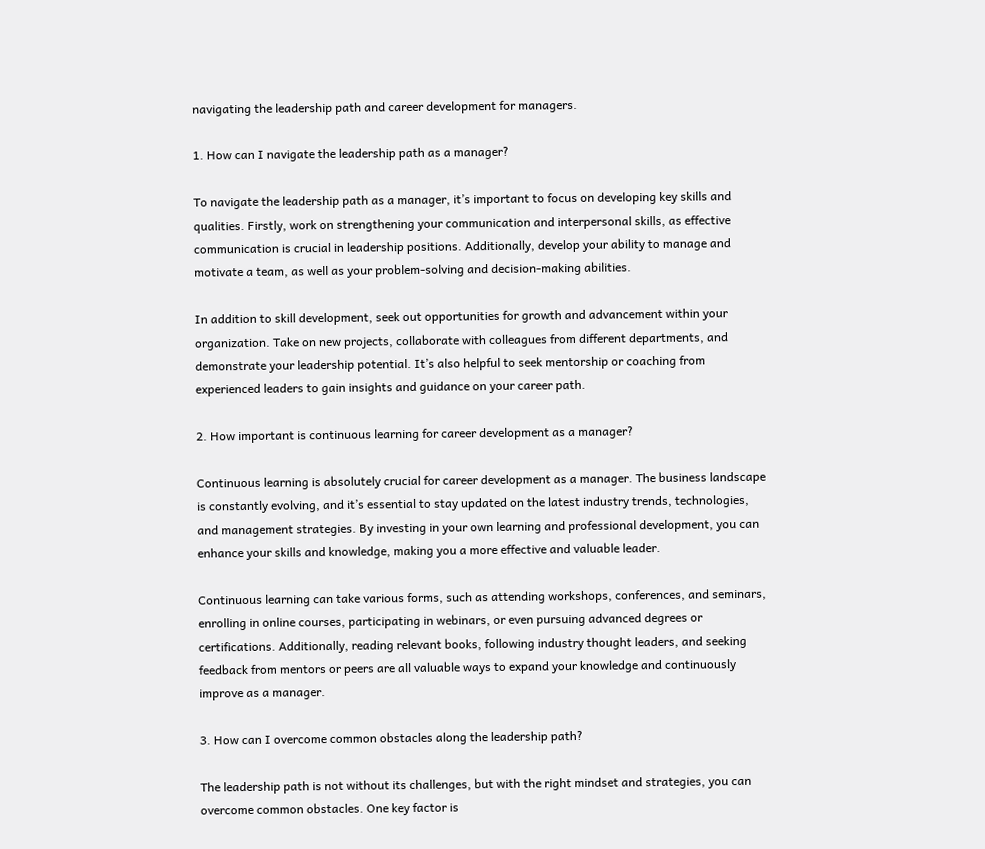navigating the leadership path and career development for managers.

1. How can I navigate the leadership path as a manager?

To navigate the leadership path as a manager, it’s important to focus on developing key skills and qualities. Firstly, work on strengthening your communication and interpersonal skills, as effective communication is crucial in leadership positions. Additionally, develop your ability to manage and motivate a team, as well as your problem-solving and decision-making abilities.

In addition to skill development, seek out opportunities for growth and advancement within your organization. Take on new projects, collaborate with colleagues from different departments, and demonstrate your leadership potential. It’s also helpful to seek mentorship or coaching from experienced leaders to gain insights and guidance on your career path.

2. How important is continuous learning for career development as a manager?

Continuous learning is absolutely crucial for career development as a manager. The business landscape is constantly evolving, and it’s essential to stay updated on the latest industry trends, technologies, and management strategies. By investing in your own learning and professional development, you can enhance your skills and knowledge, making you a more effective and valuable leader.

Continuous learning can take various forms, such as attending workshops, conferences, and seminars, enrolling in online courses, participating in webinars, or even pursuing advanced degrees or certifications. Additionally, reading relevant books, following industry thought leaders, and seeking feedback from mentors or peers are all valuable ways to expand your knowledge and continuously improve as a manager.

3. How can I overcome common obstacles along the leadership path?

The leadership path is not without its challenges, but with the right mindset and strategies, you can overcome common obstacles. One key factor is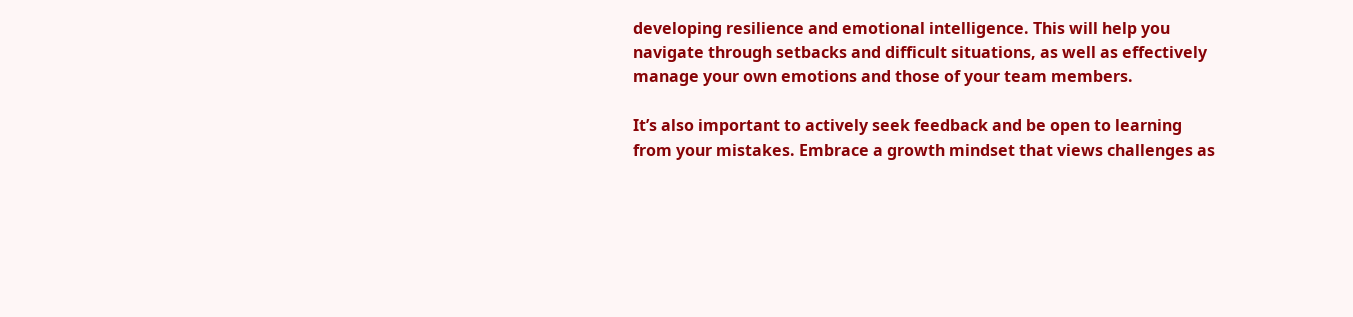developing resilience and emotional intelligence. This will help you navigate through setbacks and difficult situations, as well as effectively manage your own emotions and those of your team members.

It’s also important to actively seek feedback and be open to learning from your mistakes. Embrace a growth mindset that views challenges as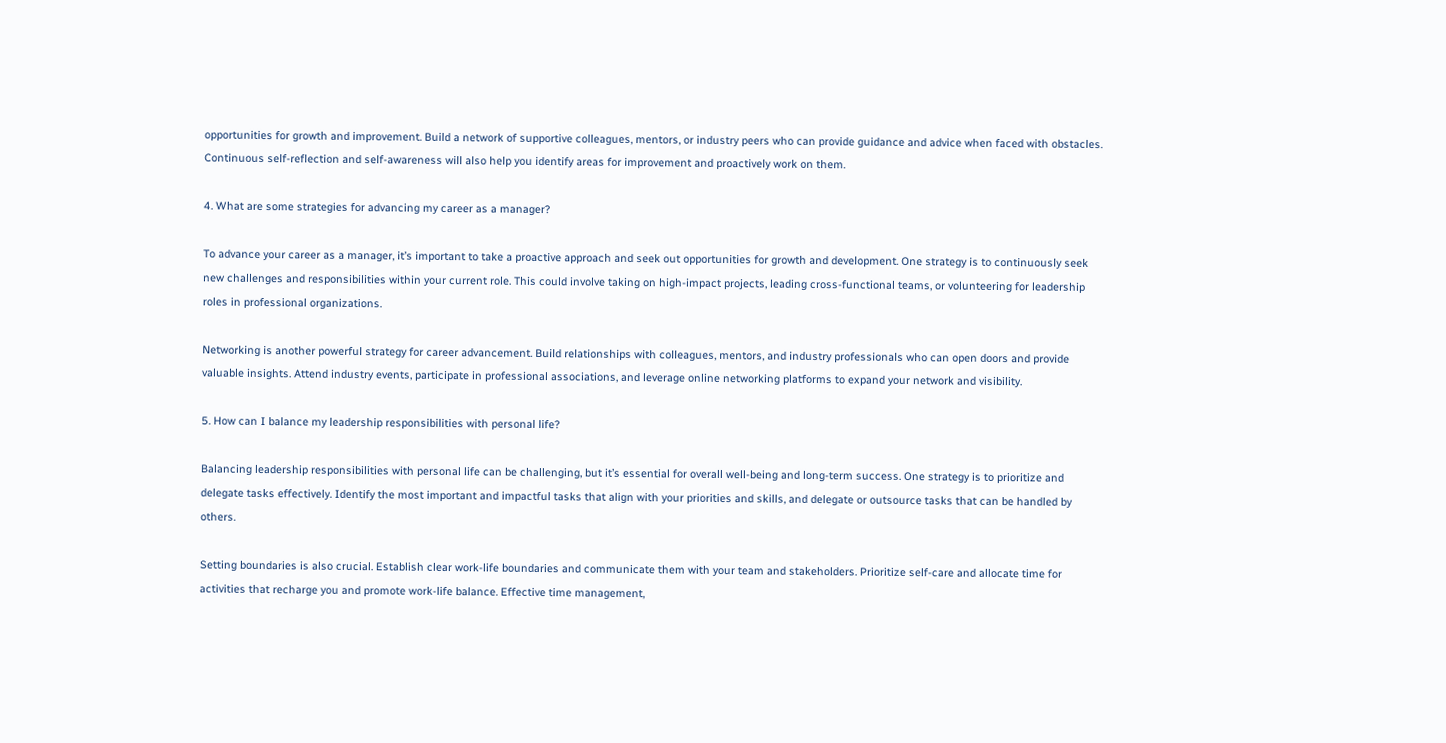opportunities for growth and improvement. Build a network of supportive colleagues, mentors, or industry peers who can provide guidance and advice when faced with obstacles. Continuous self-reflection and self-awareness will also help you identify areas for improvement and proactively work on them.

4. What are some strategies for advancing my career as a manager?

To advance your career as a manager, it’s important to take a proactive approach and seek out opportunities for growth and development. One strategy is to continuously seek new challenges and responsibilities within your current role. This could involve taking on high-impact projects, leading cross-functional teams, or volunteering for leadership roles in professional organizations.

Networking is another powerful strategy for career advancement. Build relationships with colleagues, mentors, and industry professionals who can open doors and provide valuable insights. Attend industry events, participate in professional associations, and leverage online networking platforms to expand your network and visibility.

5. How can I balance my leadership responsibilities with personal life?

Balancing leadership responsibilities with personal life can be challenging, but it’s essential for overall well-being and long-term success. One strategy is to prioritize and delegate tasks effectively. Identify the most important and impactful tasks that align with your priorities and skills, and delegate or outsource tasks that can be handled by others.

Setting boundaries is also crucial. Establish clear work-life boundaries and communicate them with your team and stakeholders. Prioritize self-care and allocate time for activities that recharge you and promote work-life balance. Effective time management,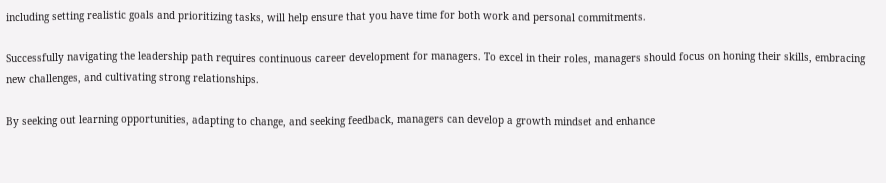including setting realistic goals and prioritizing tasks, will help ensure that you have time for both work and personal commitments.

Successfully navigating the leadership path requires continuous career development for managers. To excel in their roles, managers should focus on honing their skills, embracing new challenges, and cultivating strong relationships.

By seeking out learning opportunities, adapting to change, and seeking feedback, managers can develop a growth mindset and enhance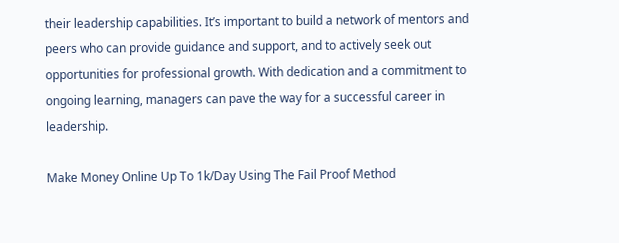their leadership capabilities. It’s important to build a network of mentors and peers who can provide guidance and support, and to actively seek out opportunities for professional growth. With dedication and a commitment to ongoing learning, managers can pave the way for a successful career in leadership.

Make Money Online Up To 1k/Day Using The Fail Proof Method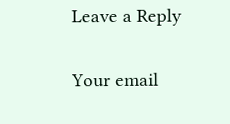Leave a Reply

Your email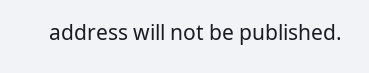address will not be published.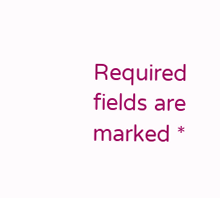Required fields are marked *